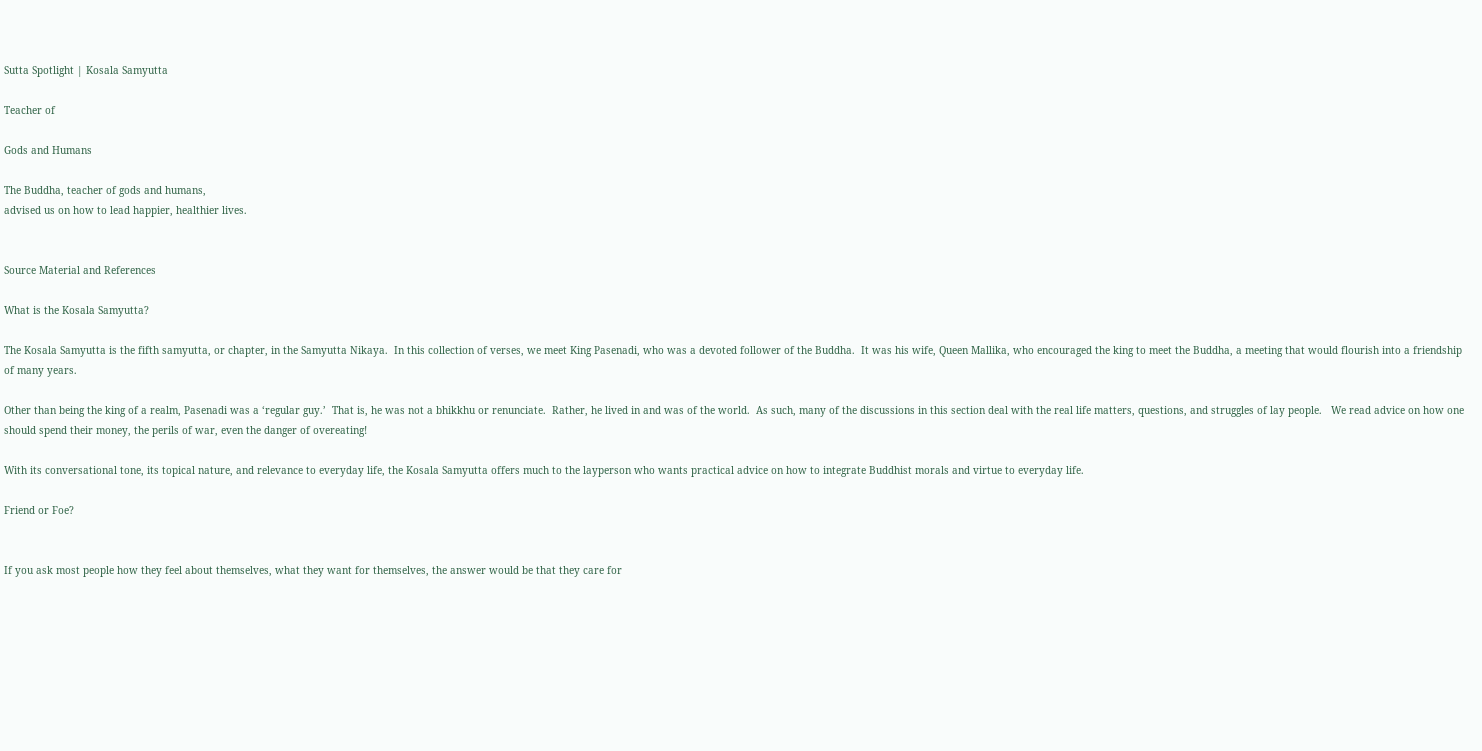Sutta Spotlight | Kosala Samyutta

Teacher of

Gods and Humans

The Buddha, teacher of gods and humans,
advised us on how to lead happier, healthier lives.


Source Material and References

What is the Kosala Samyutta?

The Kosala Samyutta is the fifth samyutta, or chapter, in the Samyutta Nikaya.  In this collection of verses, we meet King Pasenadi, who was a devoted follower of the Buddha.  It was his wife, Queen Mallika, who encouraged the king to meet the Buddha, a meeting that would flourish into a friendship of many years.

Other than being the king of a realm, Pasenadi was a ‘regular guy.’  That is, he was not a bhikkhu or renunciate.  Rather, he lived in and was of the world.  As such, many of the discussions in this section deal with the real life matters, questions, and struggles of lay people.   We read advice on how one should spend their money, the perils of war, even the danger of overeating!

With its conversational tone, its topical nature, and relevance to everyday life, the Kosala Samyutta offers much to the layperson who wants practical advice on how to integrate Buddhist morals and virtue to everyday life.

Friend or Foe?


If you ask most people how they feel about themselves, what they want for themselves, the answer would be that they care for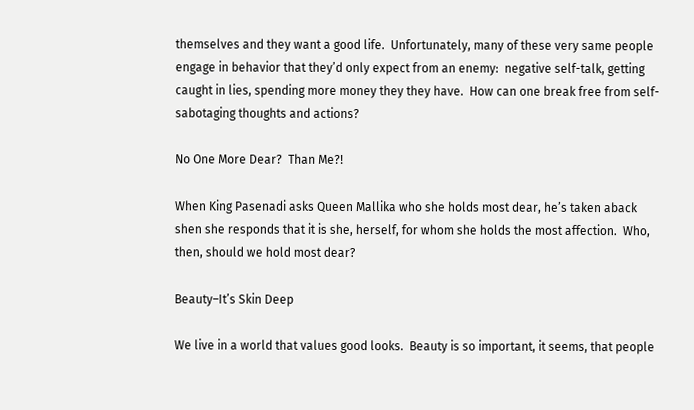themselves and they want a good life.  Unfortunately, many of these very same people engage in behavior that they’d only expect from an enemy:  negative self-talk, getting caught in lies, spending more money they they have.  How can one break free from self-sabotaging thoughts and actions?

No One More Dear?  Than Me?!

When King Pasenadi asks Queen Mallika who she holds most dear, he’s taken aback shen she responds that it is she, herself, for whom she holds the most affection.  Who, then, should we hold most dear?

Beauty–It’s Skin Deep

We live in a world that values good looks.  Beauty is so important, it seems, that people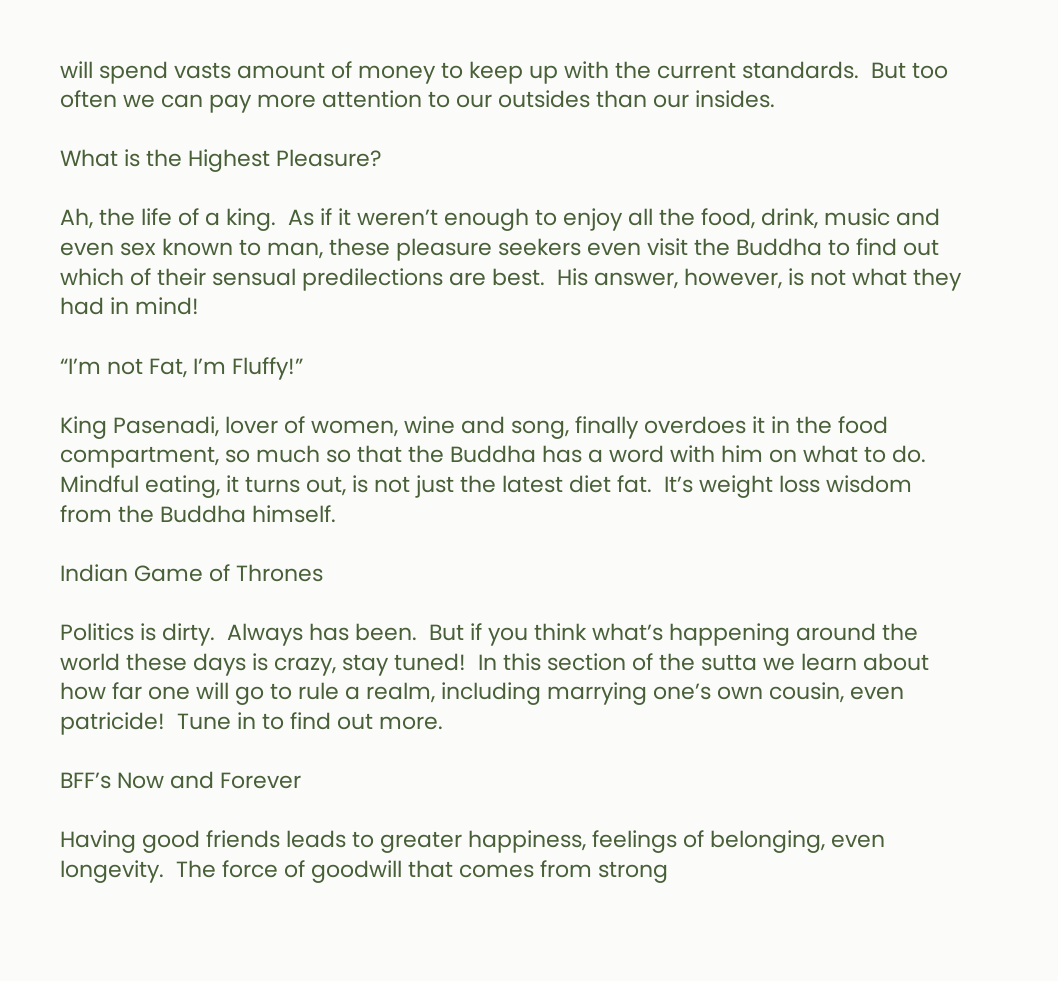will spend vasts amount of money to keep up with the current standards.  But too often we can pay more attention to our outsides than our insides.

What is the Highest Pleasure?

Ah, the life of a king.  As if it weren’t enough to enjoy all the food, drink, music and even sex known to man, these pleasure seekers even visit the Buddha to find out which of their sensual predilections are best.  His answer, however, is not what they had in mind!

“I’m not Fat, I’m Fluffy!”

King Pasenadi, lover of women, wine and song, finally overdoes it in the food compartment, so much so that the Buddha has a word with him on what to do.  Mindful eating, it turns out, is not just the latest diet fat.  It’s weight loss wisdom from the Buddha himself.

Indian Game of Thrones

Politics is dirty.  Always has been.  But if you think what’s happening around the world these days is crazy, stay tuned!  In this section of the sutta we learn about how far one will go to rule a realm, including marrying one’s own cousin, even patricide!  Tune in to find out more.

BFF’s Now and Forever

Having good friends leads to greater happiness, feelings of belonging, even longevity.  The force of goodwill that comes from strong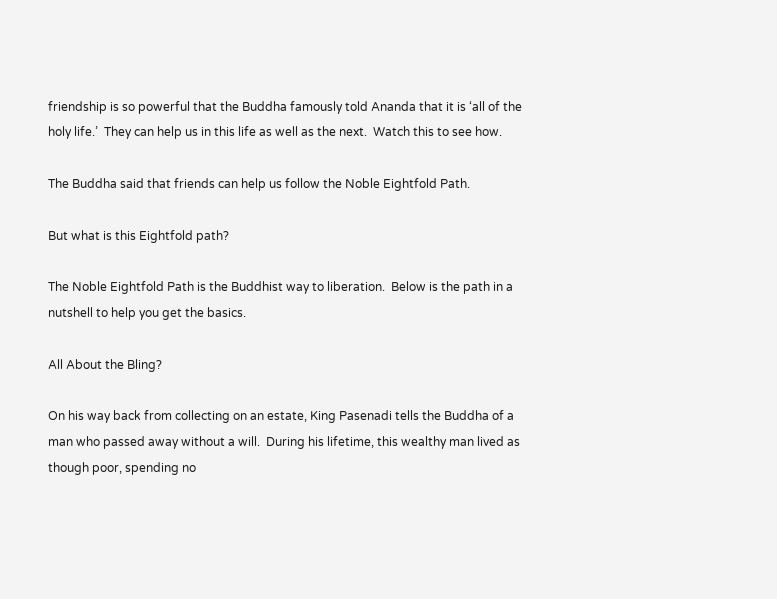friendship is so powerful that the Buddha famously told Ananda that it is ‘all of the holy life.’  They can help us in this life as well as the next.  Watch this to see how.

The Buddha said that friends can help us follow the Noble Eightfold Path.

But what is this Eightfold path?

The Noble Eightfold Path is the Buddhist way to liberation.  Below is the path in a nutshell to help you get the basics.

All About the Bling?

On his way back from collecting on an estate, King Pasenadi tells the Buddha of a man who passed away without a will.  During his lifetime, this wealthy man lived as though poor, spending no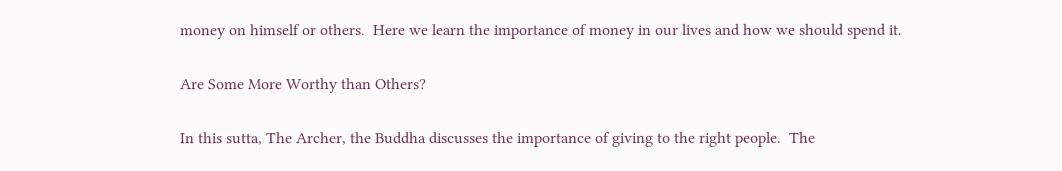money on himself or others.  Here we learn the importance of money in our lives and how we should spend it.

Are Some More Worthy than Others?

In this sutta, The Archer, the Buddha discusses the importance of giving to the right people.  The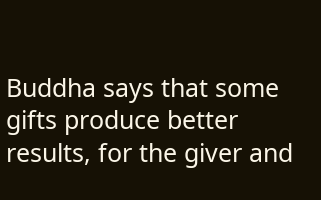Buddha says that some gifts produce better results, for the giver and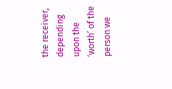the receiver, depending upon the ‘worth’ of the person we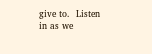give to.  Listen in as we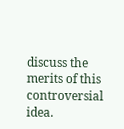discuss the merits of this controversial idea.